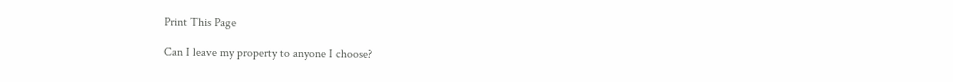Print This Page

Can I leave my property to anyone I choose?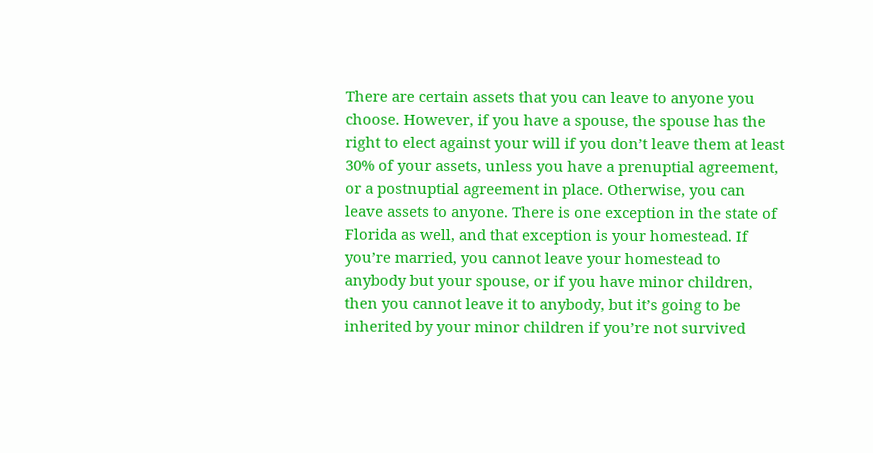There are certain assets that you can leave to anyone you choose. However, if you have a spouse, the spouse has the right to elect against your will if you don’t leave them at least 30% of your assets, unless you have a prenuptial agreement, or a postnuptial agreement in place. Otherwise, you can leave assets to anyone. There is one exception in the state of Florida as well, and that exception is your homestead. If you’re married, you cannot leave your homestead to anybody but your spouse, or if you have minor children, then you cannot leave it to anybody, but it’s going to be inherited by your minor children if you’re not survived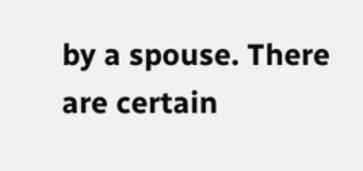by a spouse. There are certain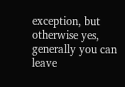exception, but otherwise yes, generally you can leave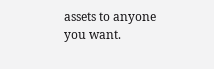assets to anyone you want.